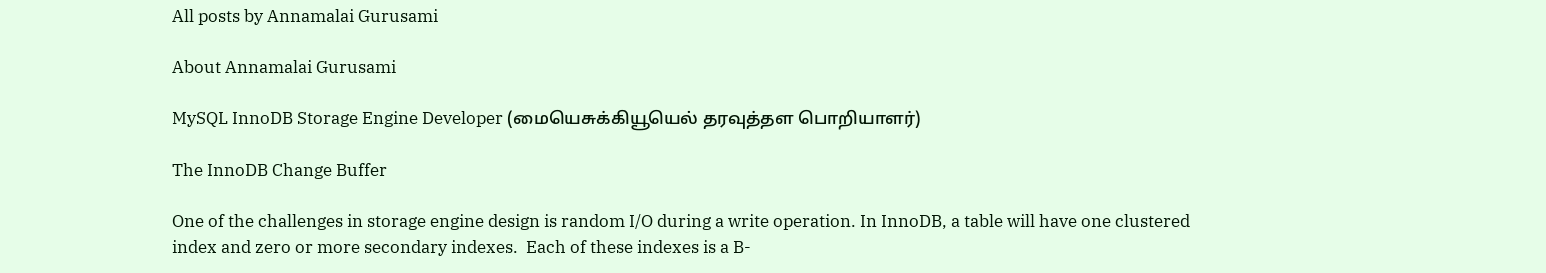All posts by Annamalai Gurusami

About Annamalai Gurusami

MySQL InnoDB Storage Engine Developer (மையெசுக்கியூயெல் தரவுத்தள பொறியாளர்)

The InnoDB Change Buffer

One of the challenges in storage engine design is random I/O during a write operation. In InnoDB, a table will have one clustered index and zero or more secondary indexes.  Each of these indexes is a B-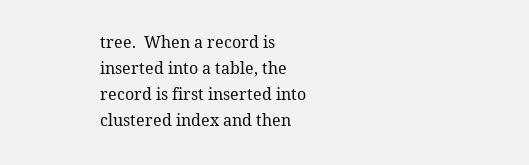tree.  When a record is inserted into a table, the record is first inserted into clustered index and then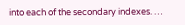into each of the secondary indexes. …